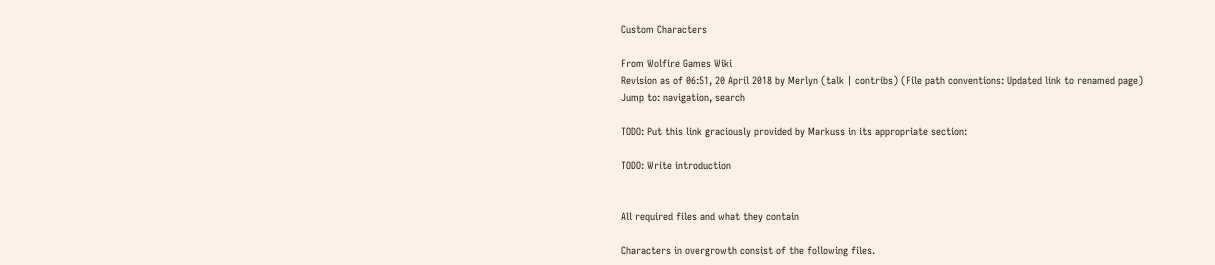Custom Characters

From Wolfire Games Wiki
Revision as of 06:51, 20 April 2018 by Merlyn (talk | contribs) (File path conventions: Updated link to renamed page)
Jump to: navigation, search

TODO: Put this link graciously provided by Markuss in its appropriate section:

TODO: Write introduction


All required files and what they contain

Characters in overgrowth consist of the following files.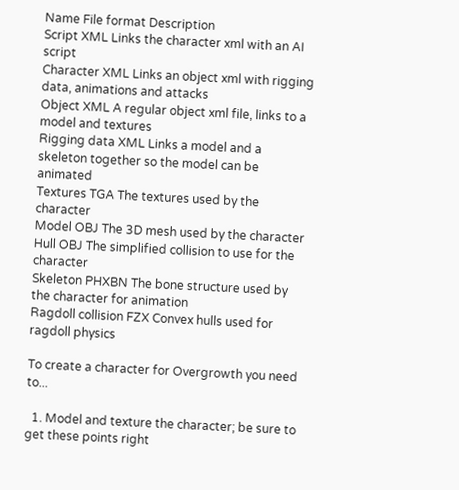Name File format Description
Script XML Links the character xml with an AI script
Character XML Links an object xml with rigging data, animations and attacks
Object XML A regular object xml file, links to a model and textures
Rigging data XML Links a model and a skeleton together so the model can be animated
Textures TGA The textures used by the character
Model OBJ The 3D mesh used by the character
Hull OBJ The simplified collision to use for the character
Skeleton PHXBN The bone structure used by the character for animation
Ragdoll collision FZX Convex hulls used for ragdoll physics

To create a character for Overgrowth you need to...

  1. Model and texture the character; be sure to get these points right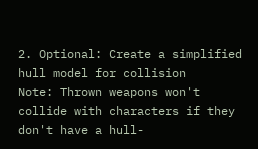2. Optional: Create a simplified hull model for collision
Note: Thrown weapons won't collide with characters if they don't have a hull-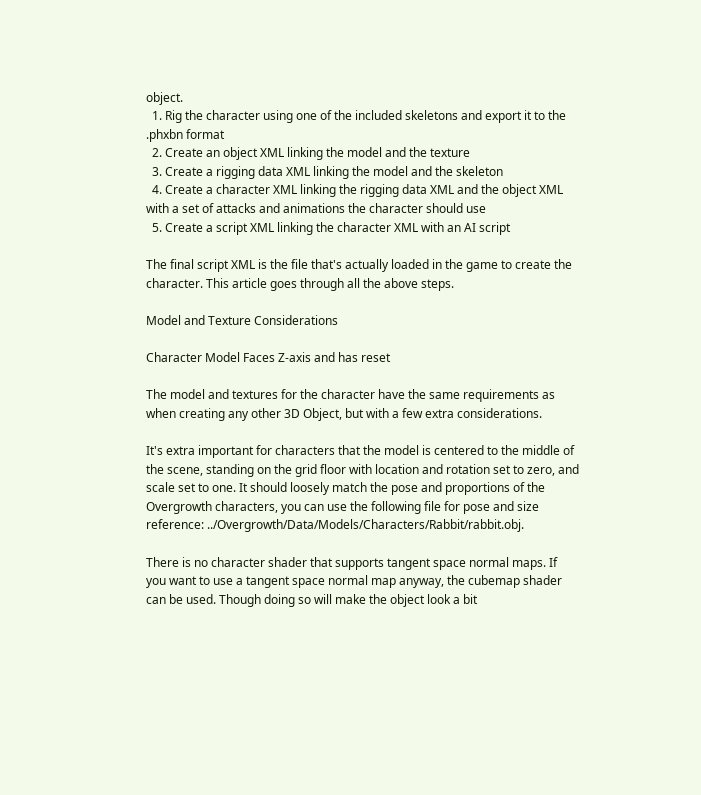object.
  1. Rig the character using one of the included skeletons and export it to the .phxbn format
  2. Create an object XML linking the model and the texture
  3. Create a rigging data XML linking the model and the skeleton
  4. Create a character XML linking the rigging data XML and the object XML with a set of attacks and animations the character should use
  5. Create a script XML linking the character XML with an AI script

The final script XML is the file that's actually loaded in the game to create the character. This article goes through all the above steps.

Model and Texture Considerations

Character Model Faces Z-axis and has reset

The model and textures for the character have the same requirements as when creating any other 3D Object, but with a few extra considerations.

It's extra important for characters that the model is centered to the middle of the scene, standing on the grid floor with location and rotation set to zero, and scale set to one. It should loosely match the pose and proportions of the Overgrowth characters, you can use the following file for pose and size reference: ../Overgrowth/Data/Models/Characters/Rabbit/rabbit.obj.

There is no character shader that supports tangent space normal maps. If you want to use a tangent space normal map anyway, the cubemap shader can be used. Though doing so will make the object look a bit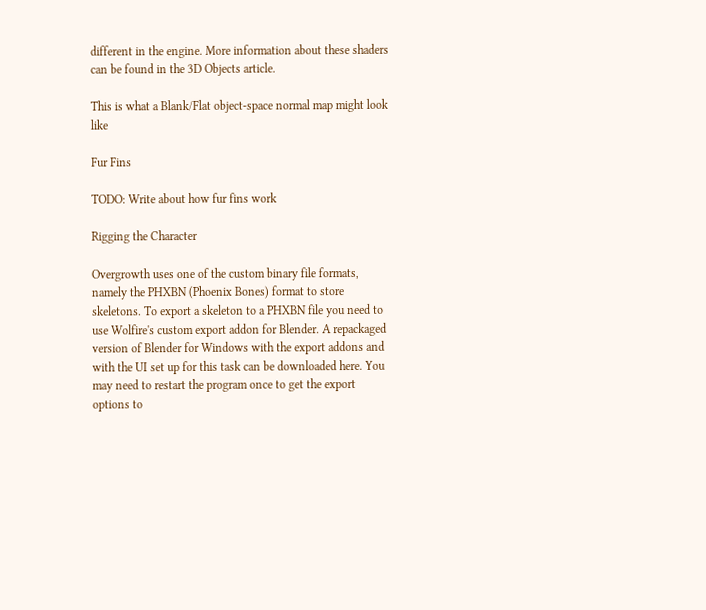different in the engine. More information about these shaders can be found in the 3D Objects article.

This is what a Blank/Flat object-space normal map might look like

Fur Fins

TODO: Write about how fur fins work

Rigging the Character

Overgrowth uses one of the custom binary file formats, namely the PHXBN (Phoenix Bones) format to store skeletons. To export a skeleton to a PHXBN file you need to use Wolfire's custom export addon for Blender. A repackaged version of Blender for Windows with the export addons and with the UI set up for this task can be downloaded here. You may need to restart the program once to get the export options to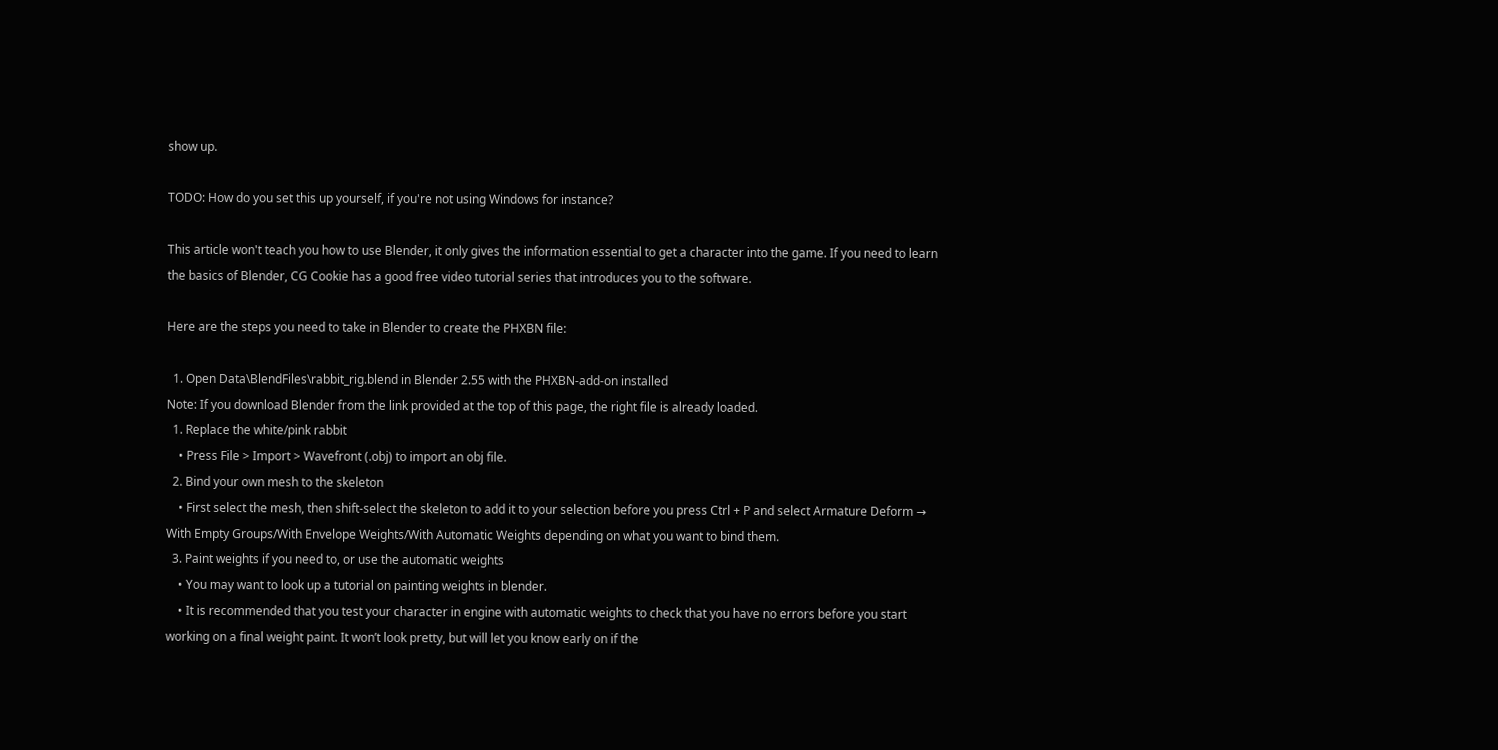show up.

TODO: How do you set this up yourself, if you're not using Windows for instance?

This article won't teach you how to use Blender, it only gives the information essential to get a character into the game. If you need to learn the basics of Blender, CG Cookie has a good free video tutorial series that introduces you to the software.

Here are the steps you need to take in Blender to create the PHXBN file:

  1. Open Data\BlendFiles\rabbit_rig.blend in Blender 2.55 with the PHXBN-add-on installed
Note: If you download Blender from the link provided at the top of this page, the right file is already loaded.
  1. Replace the white/pink rabbit
    • Press File > Import > Wavefront (.obj) to import an obj file.
  2. Bind your own mesh to the skeleton
    • First select the mesh, then shift-select the skeleton to add it to your selection before you press Ctrl + P and select Armature Deform → With Empty Groups/With Envelope Weights/With Automatic Weights depending on what you want to bind them.
  3. Paint weights if you need to, or use the automatic weights
    • You may want to look up a tutorial on painting weights in blender.
    • It is recommended that you test your character in engine with automatic weights to check that you have no errors before you start working on a final weight paint. It won’t look pretty, but will let you know early on if the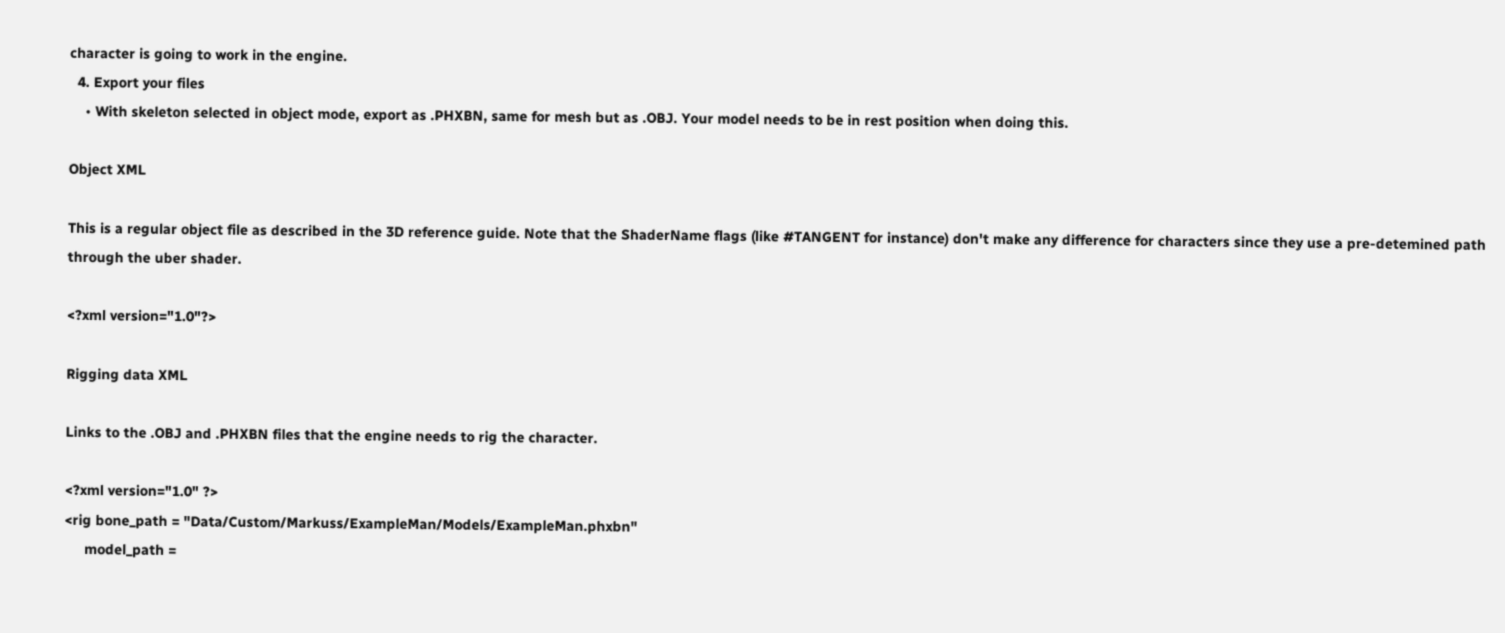character is going to work in the engine.
  4. Export your files
    • With skeleton selected in object mode, export as .PHXBN, same for mesh but as .OBJ. Your model needs to be in rest position when doing this.

Object XML

This is a regular object file as described in the 3D reference guide. Note that the ShaderName flags (like #TANGENT for instance) don't make any difference for characters since they use a pre-detemined path through the uber shader.

<?xml version="1.0"?>

Rigging data XML

Links to the .OBJ and .PHXBN files that the engine needs to rig the character.

<?xml version="1.0" ?>
<rig bone_path = "Data/Custom/Markuss/ExampleMan/Models/ExampleMan.phxbn"
     model_path =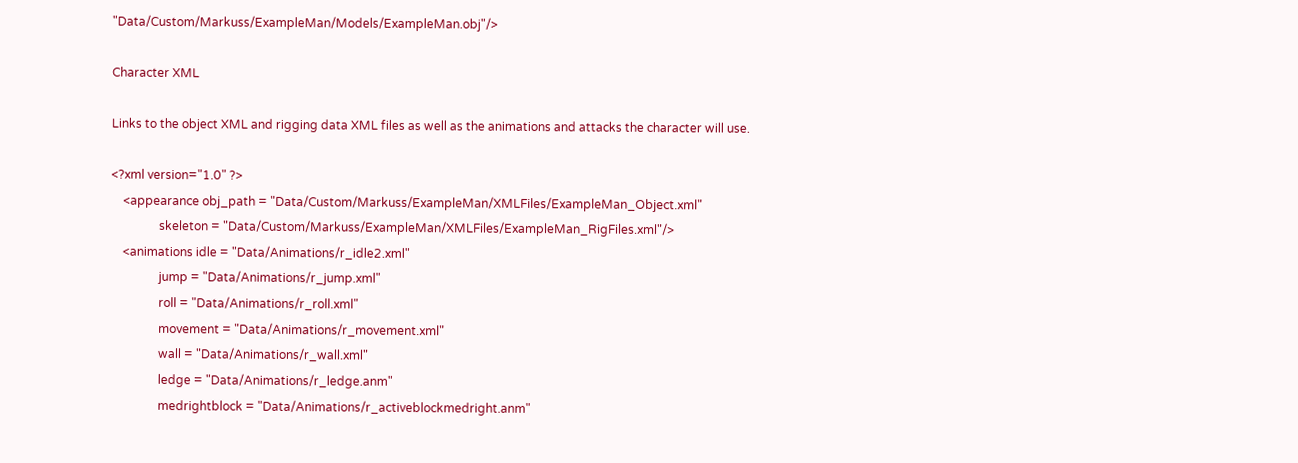"Data/Custom/Markuss/ExampleMan/Models/ExampleMan.obj"/>

Character XML

Links to the object XML and rigging data XML files as well as the animations and attacks the character will use.

<?xml version="1.0" ?>
    <appearance obj_path = "Data/Custom/Markuss/ExampleMan/XMLFiles/ExampleMan_Object.xml"
                skeleton = "Data/Custom/Markuss/ExampleMan/XMLFiles/ExampleMan_RigFiles.xml"/>
    <animations idle = "Data/Animations/r_idle2.xml"
                jump = "Data/Animations/r_jump.xml"
                roll = "Data/Animations/r_roll.xml"
                movement = "Data/Animations/r_movement.xml"
                wall = "Data/Animations/r_wall.xml"
                ledge = "Data/Animations/r_ledge.anm"
                medrightblock = "Data/Animations/r_activeblockmedright.anm"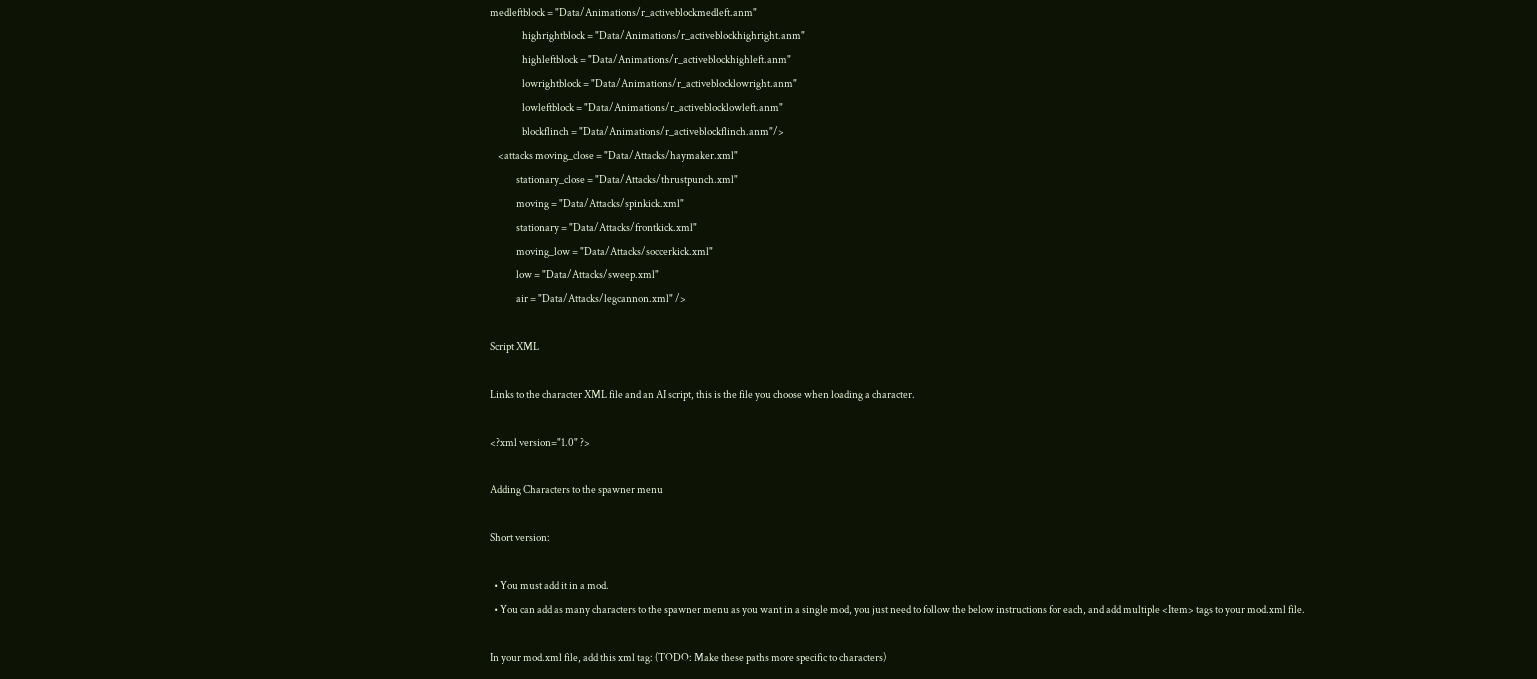medleftblock = "Data/Animations/r_activeblockmedleft.anm"
                highrightblock = "Data/Animations/r_activeblockhighright.anm"
                highleftblock = "Data/Animations/r_activeblockhighleft.anm"
                lowrightblock = "Data/Animations/r_activeblocklowright.anm"
                lowleftblock = "Data/Animations/r_activeblocklowleft.anm"
                blockflinch = "Data/Animations/r_activeblockflinch.anm"/>
    <attacks moving_close = "Data/Attacks/haymaker.xml"
             stationary_close = "Data/Attacks/thrustpunch.xml"
             moving = "Data/Attacks/spinkick.xml"
             stationary = "Data/Attacks/frontkick.xml"
             moving_low = "Data/Attacks/soccerkick.xml"
             low = "Data/Attacks/sweep.xml"
             air = "Data/Attacks/legcannon.xml" />

Script XML

Links to the character XML file and an AI script, this is the file you choose when loading a character.

<?xml version="1.0" ?>

Adding Characters to the spawner menu

Short version:

  • You must add it in a mod.
  • You can add as many characters to the spawner menu as you want in a single mod, you just need to follow the below instructions for each, and add multiple <Item> tags to your mod.xml file.

In your mod.xml file, add this xml tag: (TODO: Make these paths more specific to characters)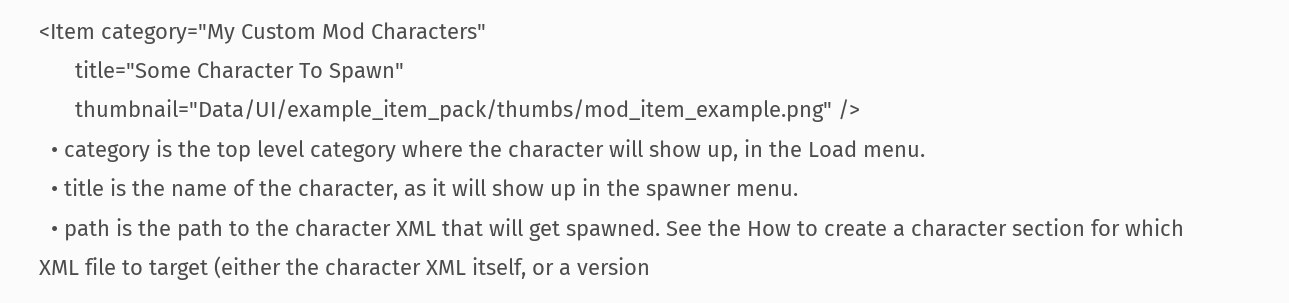<Item category="My Custom Mod Characters"
      title="Some Character To Spawn"
      thumbnail="Data/UI/example_item_pack/thumbs/mod_item_example.png" />
  • category is the top level category where the character will show up, in the Load menu.
  • title is the name of the character, as it will show up in the spawner menu.
  • path is the path to the character XML that will get spawned. See the How to create a character section for which XML file to target (either the character XML itself, or a version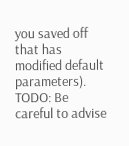you saved off that has modified default parameters). TODO: Be careful to advise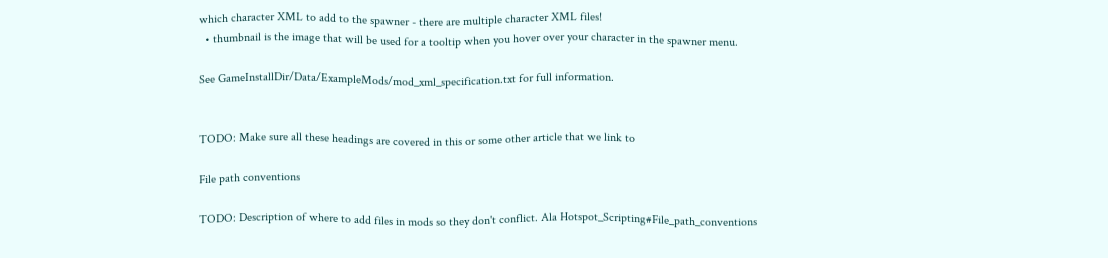which character XML to add to the spawner - there are multiple character XML files!
  • thumbnail is the image that will be used for a tooltip when you hover over your character in the spawner menu.

See GameInstallDir/Data/ExampleMods/mod_xml_specification.txt for full information.


TODO: Make sure all these headings are covered in this or some other article that we link to

File path conventions

TODO: Description of where to add files in mods so they don't conflict. Ala Hotspot_Scripting#File_path_conventions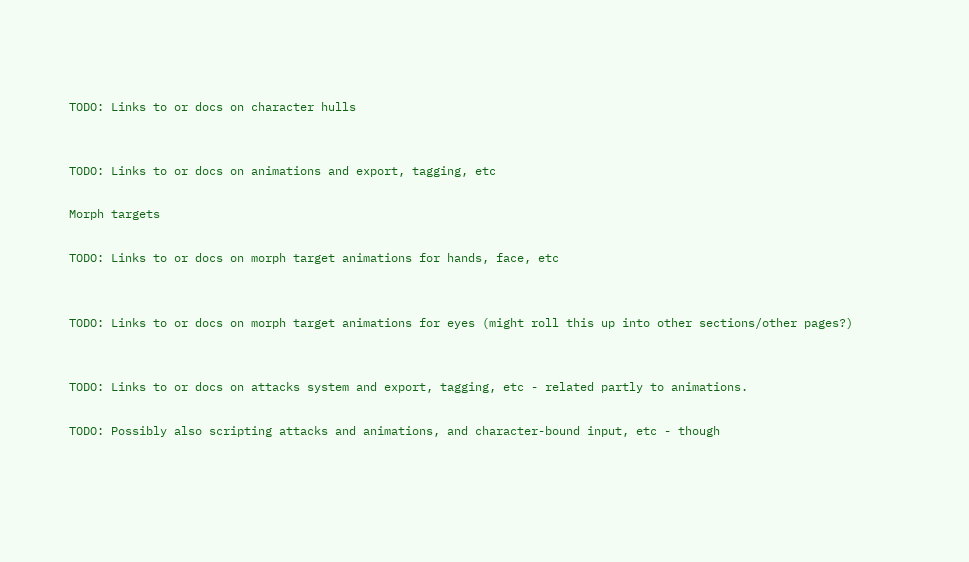TODO: Links to or docs on character hulls


TODO: Links to or docs on animations and export, tagging, etc

Morph targets

TODO: Links to or docs on morph target animations for hands, face, etc


TODO: Links to or docs on morph target animations for eyes (might roll this up into other sections/other pages?)


TODO: Links to or docs on attacks system and export, tagging, etc - related partly to animations.

TODO: Possibly also scripting attacks and animations, and character-bound input, etc - though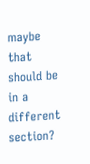maybe that should be in a different section?